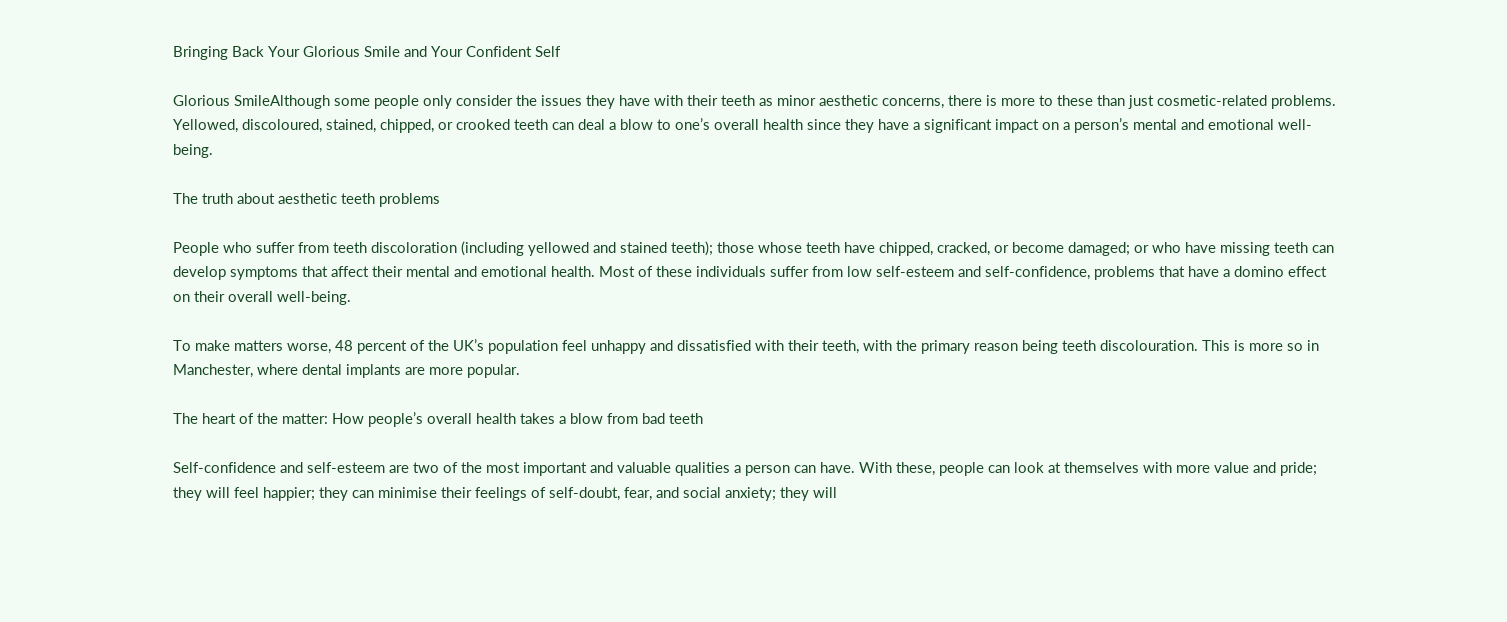Bringing Back Your Glorious Smile and Your Confident Self

Glorious SmileAlthough some people only consider the issues they have with their teeth as minor aesthetic concerns, there is more to these than just cosmetic-related problems. Yellowed, discoloured, stained, chipped, or crooked teeth can deal a blow to one’s overall health since they have a significant impact on a person’s mental and emotional well-being.

The truth about aesthetic teeth problems

People who suffer from teeth discoloration (including yellowed and stained teeth); those whose teeth have chipped, cracked, or become damaged; or who have missing teeth can develop symptoms that affect their mental and emotional health. Most of these individuals suffer from low self-esteem and self-confidence, problems that have a domino effect on their overall well-being.

To make matters worse, 48 percent of the UK’s population feel unhappy and dissatisfied with their teeth, with the primary reason being teeth discolouration. This is more so in Manchester, where dental implants are more popular.

The heart of the matter: How people’s overall health takes a blow from bad teeth

Self-confidence and self-esteem are two of the most important and valuable qualities a person can have. With these, people can look at themselves with more value and pride; they will feel happier; they can minimise their feelings of self-doubt, fear, and social anxiety; they will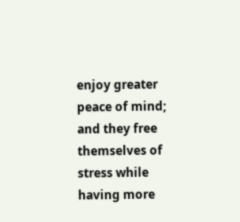enjoy greater peace of mind; and they free themselves of stress while having more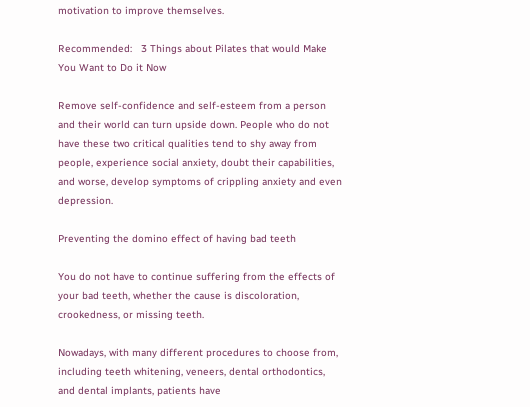motivation to improve themselves.

Recommended:   3 Things about Pilates that would Make You Want to Do it Now

Remove self-confidence and self-esteem from a person and their world can turn upside down. People who do not have these two critical qualities tend to shy away from people, experience social anxiety, doubt their capabilities, and worse, develop symptoms of crippling anxiety and even depression.

Preventing the domino effect of having bad teeth

You do not have to continue suffering from the effects of your bad teeth, whether the cause is discoloration, crookedness, or missing teeth.

Nowadays, with many different procedures to choose from, including teeth whitening, veneers, dental orthodontics, and dental implants, patients have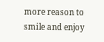more reason to smile and enjoy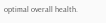optimal overall health.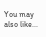You may also like...